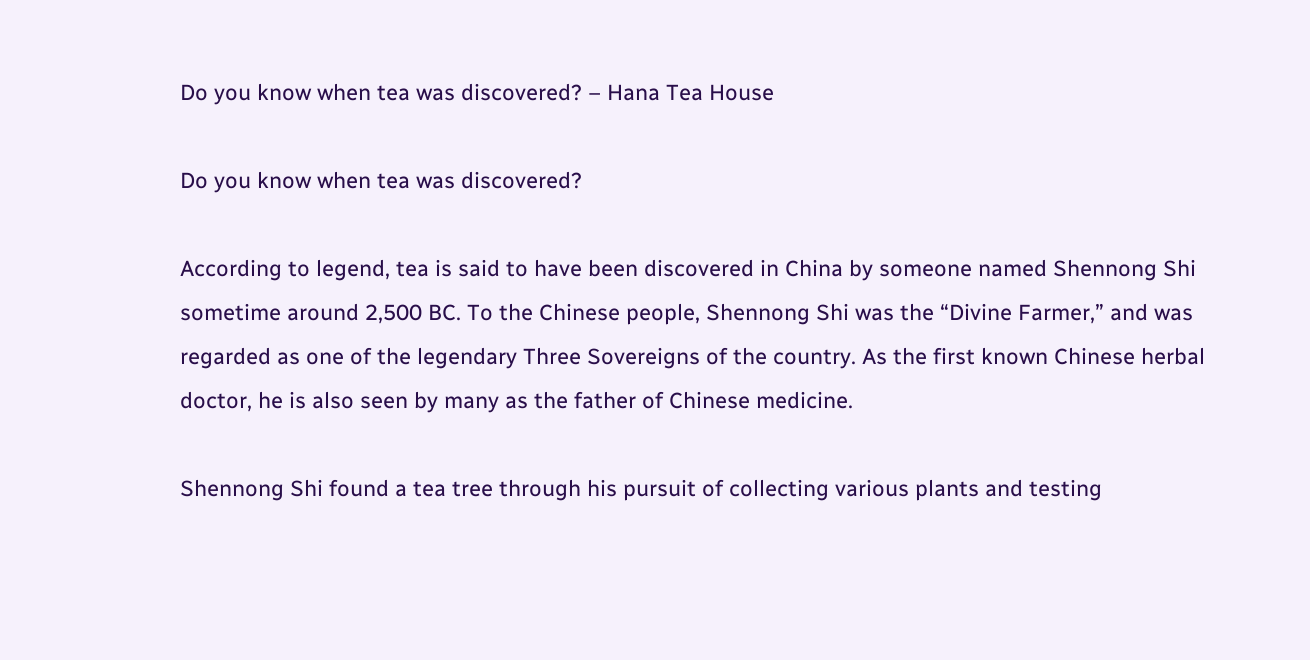Do you know when tea was discovered? – Hana Tea House

Do you know when tea was discovered?

According to legend, tea is said to have been discovered in China by someone named Shennong Shi sometime around 2,500 BC. To the Chinese people, Shennong Shi was the “Divine Farmer,” and was regarded as one of the legendary Three Sovereigns of the country. As the first known Chinese herbal doctor, he is also seen by many as the father of Chinese medicine.

Shennong Shi found a tea tree through his pursuit of collecting various plants and testing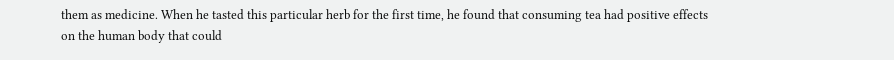them as medicine. When he tasted this particular herb for the first time, he found that consuming tea had positive effects on the human body that could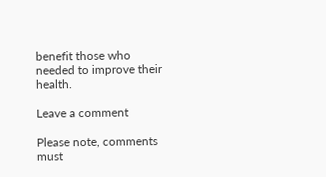benefit those who needed to improve their health.

Leave a comment

Please note, comments must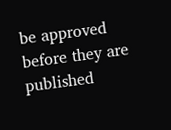be approved before they are published